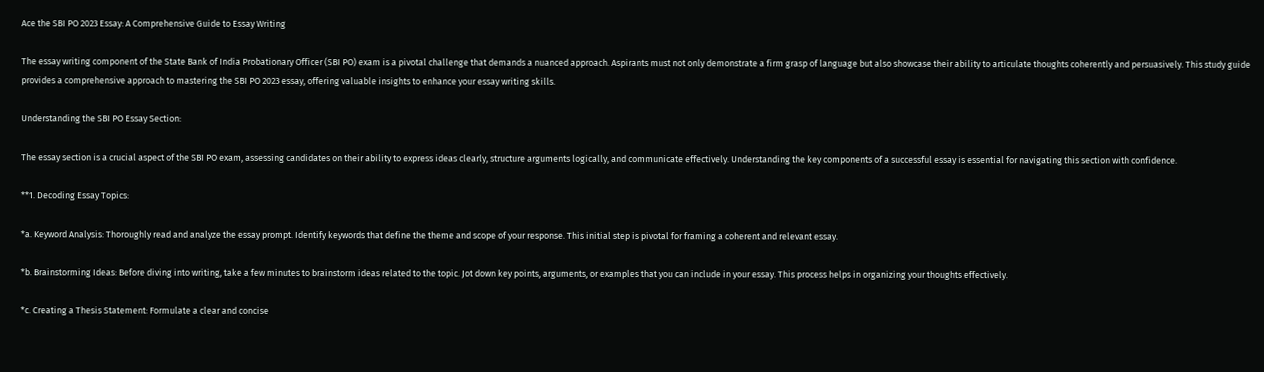Ace the SBI PO 2023 Essay: A Comprehensive Guide to Essay Writing

The essay writing component of the State Bank of India Probationary Officer (SBI PO) exam is a pivotal challenge that demands a nuanced approach. Aspirants must not only demonstrate a firm grasp of language but also showcase their ability to articulate thoughts coherently and persuasively. This study guide provides a comprehensive approach to mastering the SBI PO 2023 essay, offering valuable insights to enhance your essay writing skills.

Understanding the SBI PO Essay Section:

The essay section is a crucial aspect of the SBI PO exam, assessing candidates on their ability to express ideas clearly, structure arguments logically, and communicate effectively. Understanding the key components of a successful essay is essential for navigating this section with confidence.

**1. Decoding Essay Topics:

*a. Keyword Analysis: Thoroughly read and analyze the essay prompt. Identify keywords that define the theme and scope of your response. This initial step is pivotal for framing a coherent and relevant essay.

*b. Brainstorming Ideas: Before diving into writing, take a few minutes to brainstorm ideas related to the topic. Jot down key points, arguments, or examples that you can include in your essay. This process helps in organizing your thoughts effectively.

*c. Creating a Thesis Statement: Formulate a clear and concise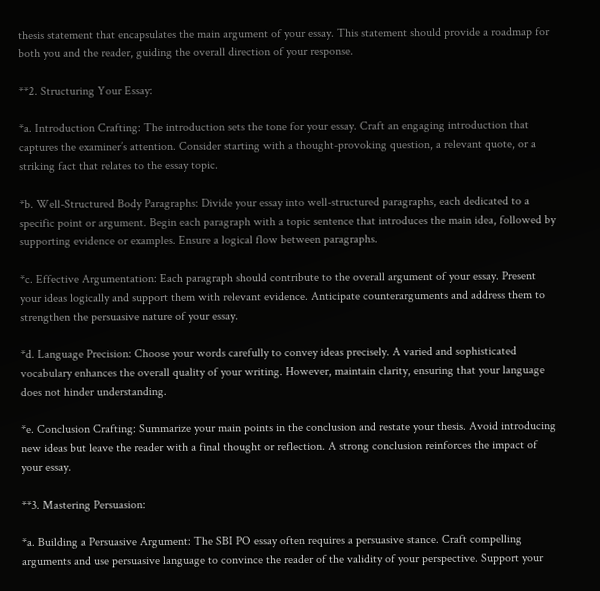thesis statement that encapsulates the main argument of your essay. This statement should provide a roadmap for both you and the reader, guiding the overall direction of your response.

**2. Structuring Your Essay:

*a. Introduction Crafting: The introduction sets the tone for your essay. Craft an engaging introduction that captures the examiner’s attention. Consider starting with a thought-provoking question, a relevant quote, or a striking fact that relates to the essay topic.

*b. Well-Structured Body Paragraphs: Divide your essay into well-structured paragraphs, each dedicated to a specific point or argument. Begin each paragraph with a topic sentence that introduces the main idea, followed by supporting evidence or examples. Ensure a logical flow between paragraphs.

*c. Effective Argumentation: Each paragraph should contribute to the overall argument of your essay. Present your ideas logically and support them with relevant evidence. Anticipate counterarguments and address them to strengthen the persuasive nature of your essay.

*d. Language Precision: Choose your words carefully to convey ideas precisely. A varied and sophisticated vocabulary enhances the overall quality of your writing. However, maintain clarity, ensuring that your language does not hinder understanding.

*e. Conclusion Crafting: Summarize your main points in the conclusion and restate your thesis. Avoid introducing new ideas but leave the reader with a final thought or reflection. A strong conclusion reinforces the impact of your essay.

**3. Mastering Persuasion:

*a. Building a Persuasive Argument: The SBI PO essay often requires a persuasive stance. Craft compelling arguments and use persuasive language to convince the reader of the validity of your perspective. Support your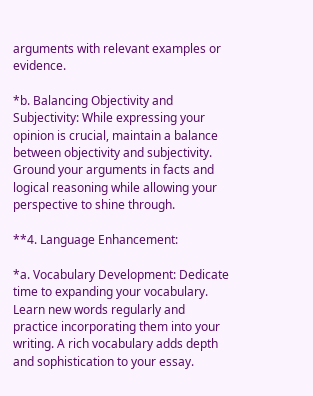arguments with relevant examples or evidence.

*b. Balancing Objectivity and Subjectivity: While expressing your opinion is crucial, maintain a balance between objectivity and subjectivity. Ground your arguments in facts and logical reasoning while allowing your perspective to shine through.

**4. Language Enhancement:

*a. Vocabulary Development: Dedicate time to expanding your vocabulary. Learn new words regularly and practice incorporating them into your writing. A rich vocabulary adds depth and sophistication to your essay.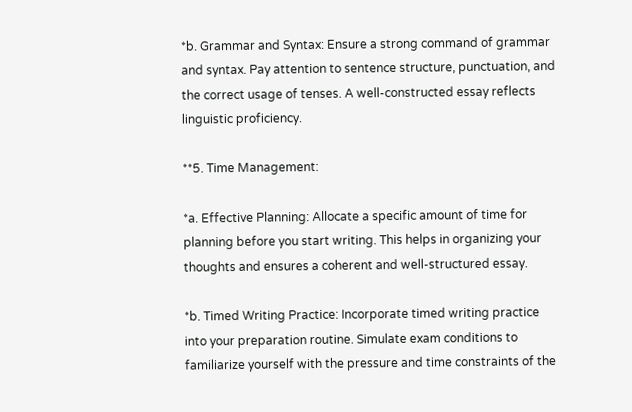*b. Grammar and Syntax: Ensure a strong command of grammar and syntax. Pay attention to sentence structure, punctuation, and the correct usage of tenses. A well-constructed essay reflects linguistic proficiency.

**5. Time Management:

*a. Effective Planning: Allocate a specific amount of time for planning before you start writing. This helps in organizing your thoughts and ensures a coherent and well-structured essay.

*b. Timed Writing Practice: Incorporate timed writing practice into your preparation routine. Simulate exam conditions to familiarize yourself with the pressure and time constraints of the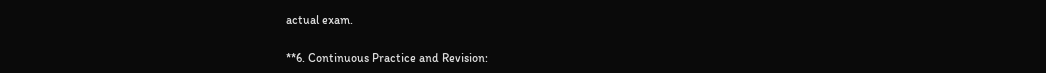actual exam.

**6. Continuous Practice and Revision: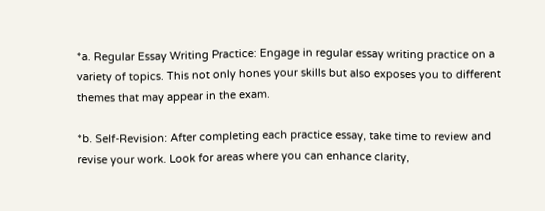*a. Regular Essay Writing Practice: Engage in regular essay writing practice on a variety of topics. This not only hones your skills but also exposes you to different themes that may appear in the exam.

*b. Self-Revision: After completing each practice essay, take time to review and revise your work. Look for areas where you can enhance clarity,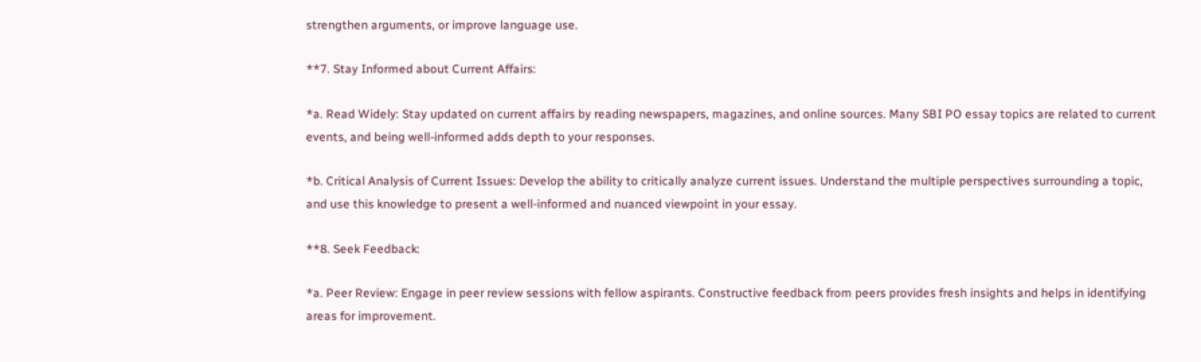strengthen arguments, or improve language use.

**7. Stay Informed about Current Affairs:

*a. Read Widely: Stay updated on current affairs by reading newspapers, magazines, and online sources. Many SBI PO essay topics are related to current events, and being well-informed adds depth to your responses.

*b. Critical Analysis of Current Issues: Develop the ability to critically analyze current issues. Understand the multiple perspectives surrounding a topic, and use this knowledge to present a well-informed and nuanced viewpoint in your essay.

**8. Seek Feedback:

*a. Peer Review: Engage in peer review sessions with fellow aspirants. Constructive feedback from peers provides fresh insights and helps in identifying areas for improvement.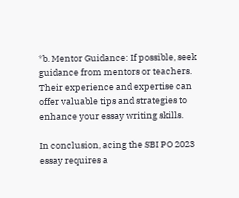*b. Mentor Guidance: If possible, seek guidance from mentors or teachers. Their experience and expertise can offer valuable tips and strategies to enhance your essay writing skills.

In conclusion, acing the SBI PO 2023 essay requires a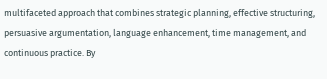multifaceted approach that combines strategic planning, effective structuring, persuasive argumentation, language enhancement, time management, and continuous practice. By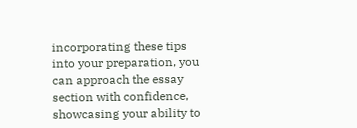incorporating these tips into your preparation, you can approach the essay section with confidence, showcasing your ability to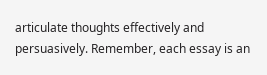articulate thoughts effectively and persuasively. Remember, each essay is an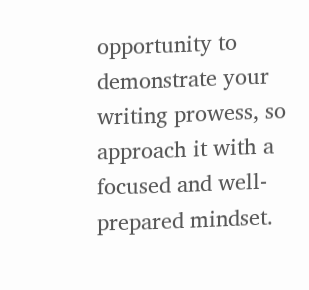opportunity to demonstrate your writing prowess, so approach it with a focused and well-prepared mindset.